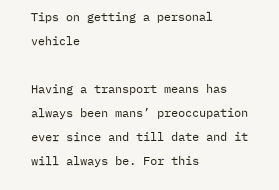Tips on getting a personal vehicle

Having a transport means has always been mans’ preoccupation ever since and till date and it will always be. For this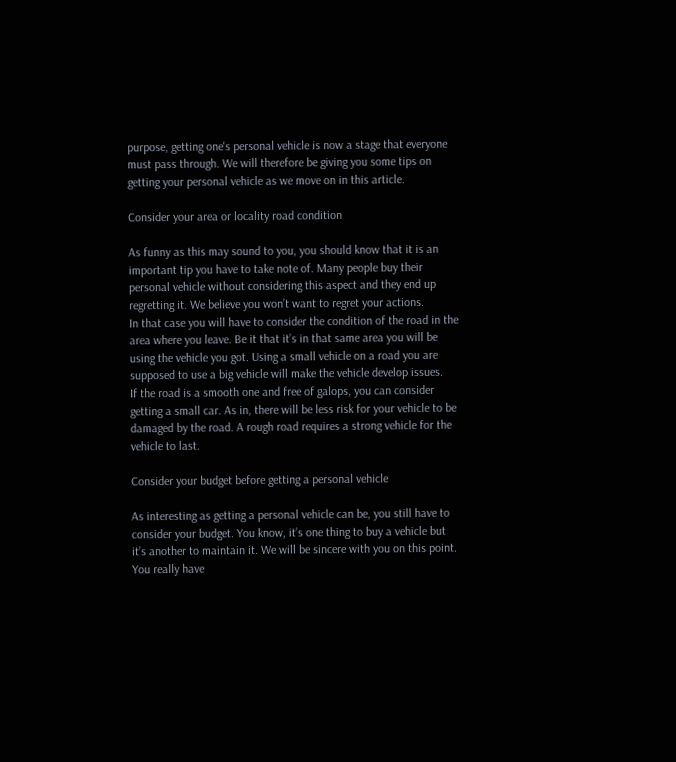purpose, getting one's personal vehicle is now a stage that everyone must pass through. We will therefore be giving you some tips on getting your personal vehicle as we move on in this article.

Consider your area or locality road condition

As funny as this may sound to you, you should know that it is an important tip you have to take note of. Many people buy their personal vehicle without considering this aspect and they end up regretting it. We believe you won’t want to regret your actions.
In that case you will have to consider the condition of the road in the area where you leave. Be it that it’s in that same area you will be using the vehicle you got. Using a small vehicle on a road you are supposed to use a big vehicle will make the vehicle develop issues.
If the road is a smooth one and free of galops, you can consider getting a small car. As in, there will be less risk for your vehicle to be damaged by the road. A rough road requires a strong vehicle for the vehicle to last.

Consider your budget before getting a personal vehicle

As interesting as getting a personal vehicle can be, you still have to consider your budget. You know, it’s one thing to buy a vehicle but it’s another to maintain it. We will be sincere with you on this point. You really have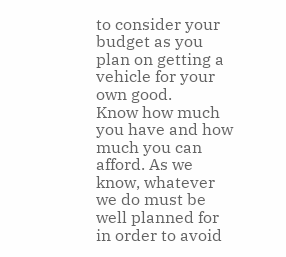to consider your budget as you plan on getting a vehicle for your own good.
Know how much you have and how much you can afford. As we know, whatever we do must be well planned for in order to avoid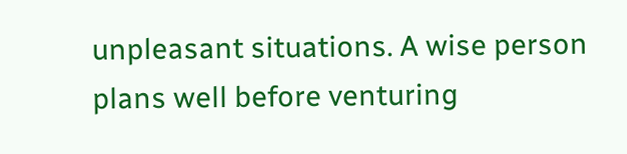unpleasant situations. A wise person plans well before venturing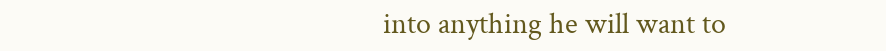into anything he will want to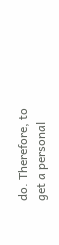do. Therefore, to get a personal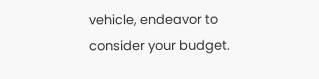vehicle, endeavor to consider your budget.